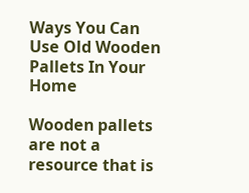Ways You Can Use Old Wooden Pallets In Your Home

Wooden pallets are not a resource that is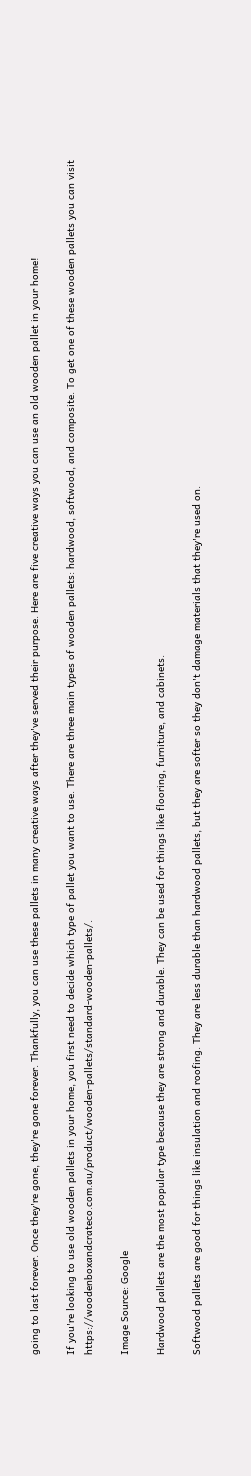going to last forever. Once they're gone, they're gone forever. Thankfully, you can use these pallets in many creative ways after they've served their purpose. Here are five creative ways you can use an old wooden pallet in your home!

If you're looking to use old wooden pallets in your home, you first need to decide which type of pallet you want to use. There are three main types of wooden pallets: hardwood, softwood, and composite. To get one of these wooden pallets you can visit https://woodenboxandcrateco.com.au/product/wooden-pallets/standard-wooden-pallets/.

Image Source: Google

Hardwood pallets are the most popular type because they are strong and durable. They can be used for things like flooring, furniture, and cabinets.

Softwood pallets are good for things like insulation and roofing. They are less durable than hardwood pallets, but they are softer so they don't damage materials that they're used on.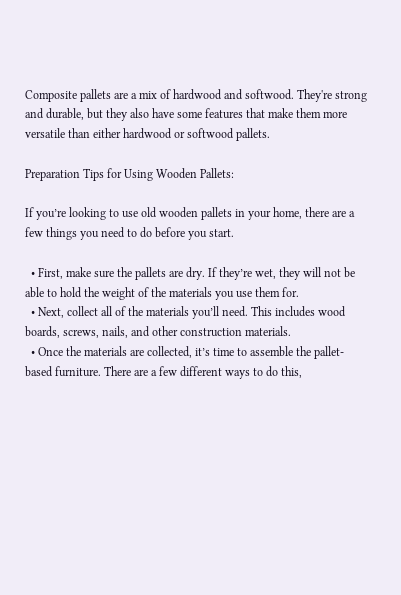Composite pallets are a mix of hardwood and softwood. They're strong and durable, but they also have some features that make them more versatile than either hardwood or softwood pallets.

Preparation Tips for Using Wooden Pallets:

If you’re looking to use old wooden pallets in your home, there are a few things you need to do before you start.

  • First, make sure the pallets are dry. If they’re wet, they will not be able to hold the weight of the materials you use them for.
  • Next, collect all of the materials you’ll need. This includes wood boards, screws, nails, and other construction materials.
  • Once the materials are collected, it’s time to assemble the pallet-based furniture. There are a few different ways to do this,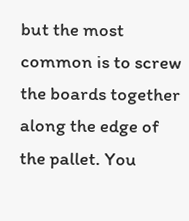but the most common is to screw the boards together along the edge of the pallet. You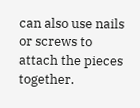can also use nails or screws to attach the pieces together.